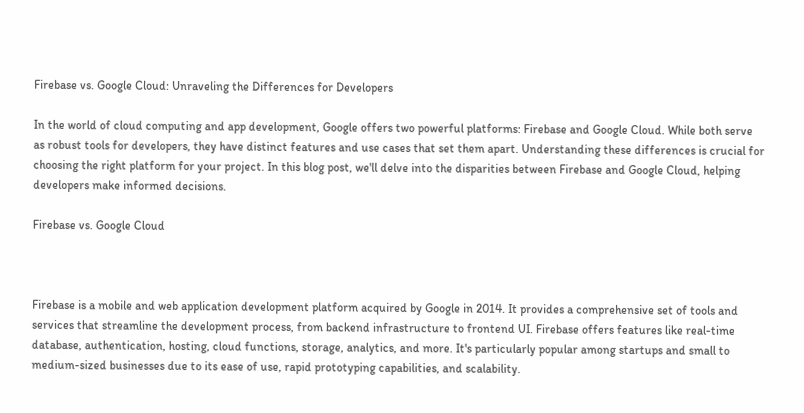Firebase vs. Google Cloud: Unraveling the Differences for Developers

In the world of cloud computing and app development, Google offers two powerful platforms: Firebase and Google Cloud. While both serve as robust tools for developers, they have distinct features and use cases that set them apart. Understanding these differences is crucial for choosing the right platform for your project. In this blog post, we'll delve into the disparities between Firebase and Google Cloud, helping developers make informed decisions.

Firebase vs. Google Cloud



Firebase is a mobile and web application development platform acquired by Google in 2014. It provides a comprehensive set of tools and services that streamline the development process, from backend infrastructure to frontend UI. Firebase offers features like real-time database, authentication, hosting, cloud functions, storage, analytics, and more. It's particularly popular among startups and small to medium-sized businesses due to its ease of use, rapid prototyping capabilities, and scalability.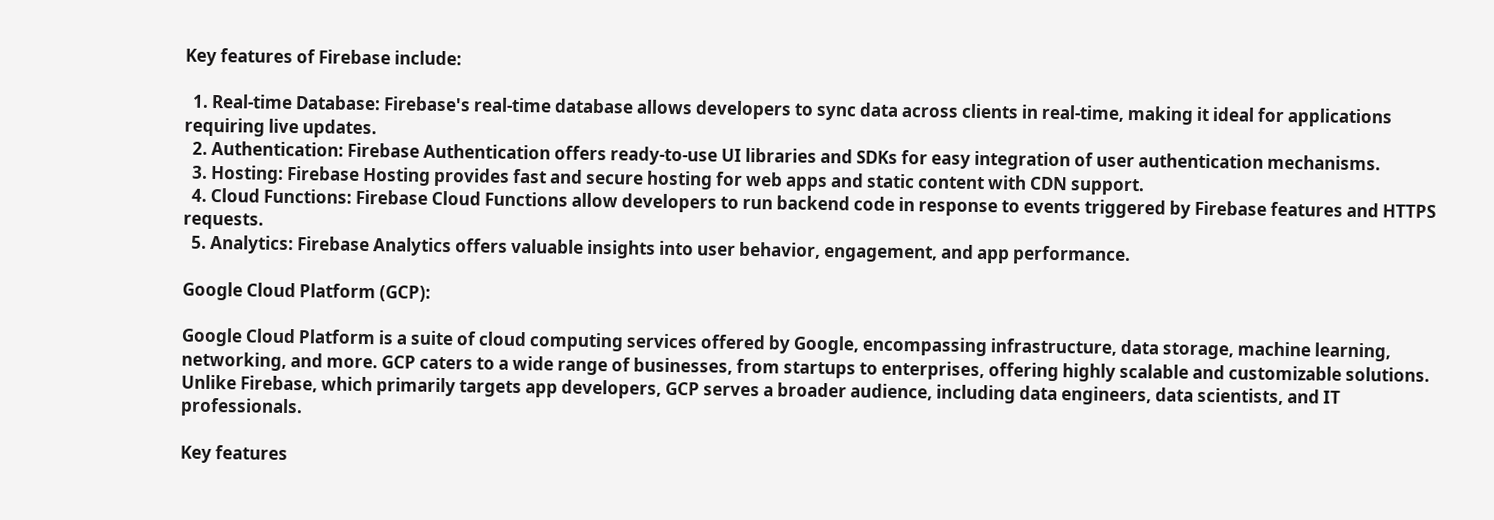Key features of Firebase include:

  1. Real-time Database: Firebase's real-time database allows developers to sync data across clients in real-time, making it ideal for applications requiring live updates.
  2. Authentication: Firebase Authentication offers ready-to-use UI libraries and SDKs for easy integration of user authentication mechanisms.
  3. Hosting: Firebase Hosting provides fast and secure hosting for web apps and static content with CDN support.
  4. Cloud Functions: Firebase Cloud Functions allow developers to run backend code in response to events triggered by Firebase features and HTTPS requests.
  5. Analytics: Firebase Analytics offers valuable insights into user behavior, engagement, and app performance.

Google Cloud Platform (GCP):

Google Cloud Platform is a suite of cloud computing services offered by Google, encompassing infrastructure, data storage, machine learning, networking, and more. GCP caters to a wide range of businesses, from startups to enterprises, offering highly scalable and customizable solutions. Unlike Firebase, which primarily targets app developers, GCP serves a broader audience, including data engineers, data scientists, and IT professionals.

Key features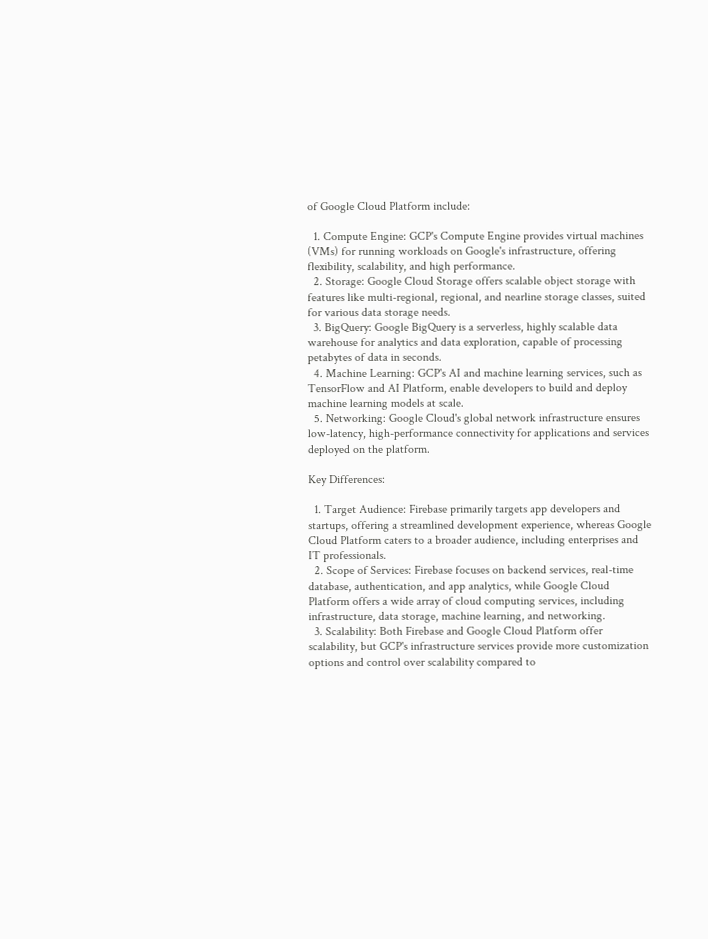of Google Cloud Platform include:

  1. Compute Engine: GCP's Compute Engine provides virtual machines (VMs) for running workloads on Google's infrastructure, offering flexibility, scalability, and high performance.
  2. Storage: Google Cloud Storage offers scalable object storage with features like multi-regional, regional, and nearline storage classes, suited for various data storage needs.
  3. BigQuery: Google BigQuery is a serverless, highly scalable data warehouse for analytics and data exploration, capable of processing petabytes of data in seconds.
  4. Machine Learning: GCP's AI and machine learning services, such as TensorFlow and AI Platform, enable developers to build and deploy machine learning models at scale.
  5. Networking: Google Cloud's global network infrastructure ensures low-latency, high-performance connectivity for applications and services deployed on the platform.

Key Differences:

  1. Target Audience: Firebase primarily targets app developers and startups, offering a streamlined development experience, whereas Google Cloud Platform caters to a broader audience, including enterprises and IT professionals.
  2. Scope of Services: Firebase focuses on backend services, real-time database, authentication, and app analytics, while Google Cloud Platform offers a wide array of cloud computing services, including infrastructure, data storage, machine learning, and networking.
  3. Scalability: Both Firebase and Google Cloud Platform offer scalability, but GCP's infrastructure services provide more customization options and control over scalability compared to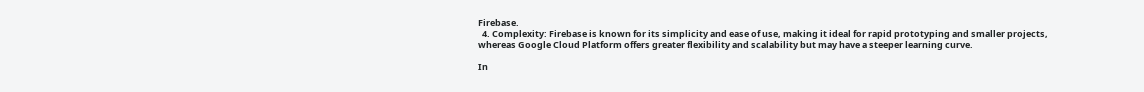Firebase.
  4. Complexity: Firebase is known for its simplicity and ease of use, making it ideal for rapid prototyping and smaller projects, whereas Google Cloud Platform offers greater flexibility and scalability but may have a steeper learning curve.

In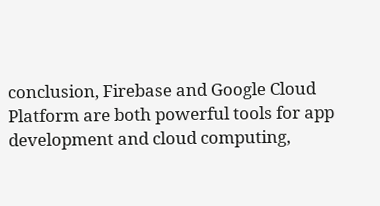conclusion, Firebase and Google Cloud Platform are both powerful tools for app development and cloud computing,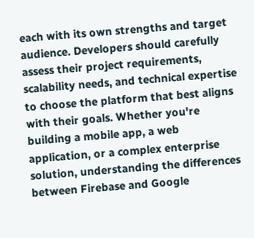each with its own strengths and target audience. Developers should carefully assess their project requirements, scalability needs, and technical expertise to choose the platform that best aligns with their goals. Whether you're building a mobile app, a web application, or a complex enterprise solution, understanding the differences between Firebase and Google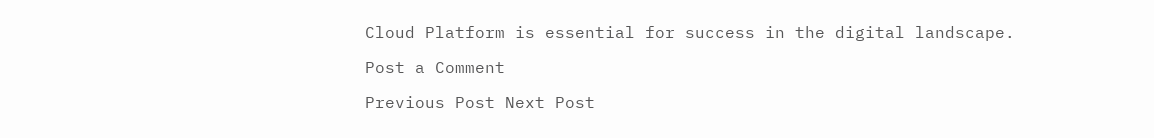Cloud Platform is essential for success in the digital landscape.

Post a Comment

Previous Post Next Post